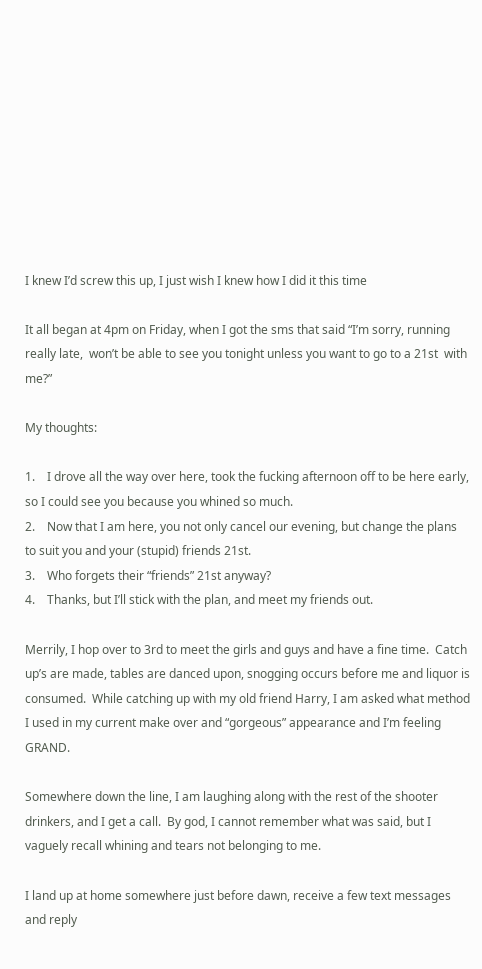I knew I’d screw this up, I just wish I knew how I did it this time

It all began at 4pm on Friday, when I got the sms that said “I’m sorry, running really late,  won’t be able to see you tonight unless you want to go to a 21st  with me?”

My thoughts:

1.    I drove all the way over here, took the fucking afternoon off to be here early, so I could see you because you whined so much.
2.    Now that I am here, you not only cancel our evening, but change the plans to suit you and your (stupid) friends 21st.
3.    Who forgets their “friends” 21st anyway?
4.    Thanks, but I’ll stick with the plan, and meet my friends out.

Merrily, I hop over to 3rd to meet the girls and guys and have a fine time.  Catch up’s are made, tables are danced upon, snogging occurs before me and liquor is consumed.  While catching up with my old friend Harry, I am asked what method I used in my current make over and “gorgeous” appearance and I’m feeling GRAND.

Somewhere down the line, I am laughing along with the rest of the shooter drinkers, and I get a call.  By god, I cannot remember what was said, but I vaguely recall whining and tears not belonging to me.

I land up at home somewhere just before dawn, receive a few text messages and reply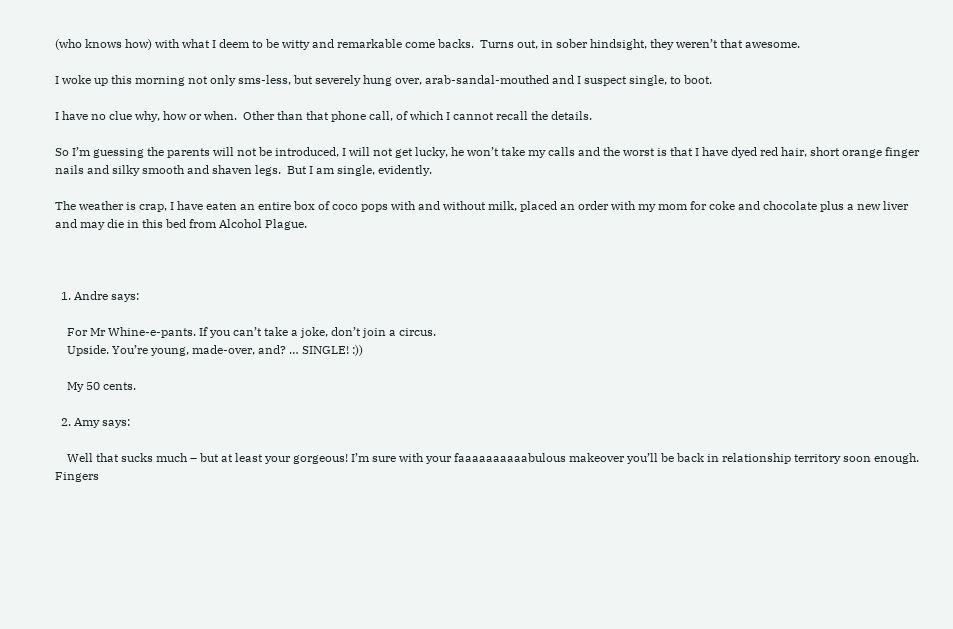(who knows how) with what I deem to be witty and remarkable come backs.  Turns out, in sober hindsight, they weren’t that awesome.

I woke up this morning not only sms-less, but severely hung over, arab-sandal-mouthed and I suspect single, to boot.

I have no clue why, how or when.  Other than that phone call, of which I cannot recall the details.

So I’m guessing the parents will not be introduced, I will not get lucky, he won’t take my calls and the worst is that I have dyed red hair, short orange finger nails and silky smooth and shaven legs.  But I am single, evidently.

The weather is crap, I have eaten an entire box of coco pops with and without milk, placed an order with my mom for coke and chocolate plus a new liver and may die in this bed from Alcohol Plague.



  1. Andre says:

    For Mr Whine-e-pants. If you can’t take a joke, don’t join a circus.
    Upside. You’re young, made-over, and? … SINGLE! :))

    My 50 cents.

  2. Amy says:

    Well that sucks much – but at least your gorgeous! I’m sure with your faaaaaaaaaabulous makeover you’ll be back in relationship territory soon enough. Fingers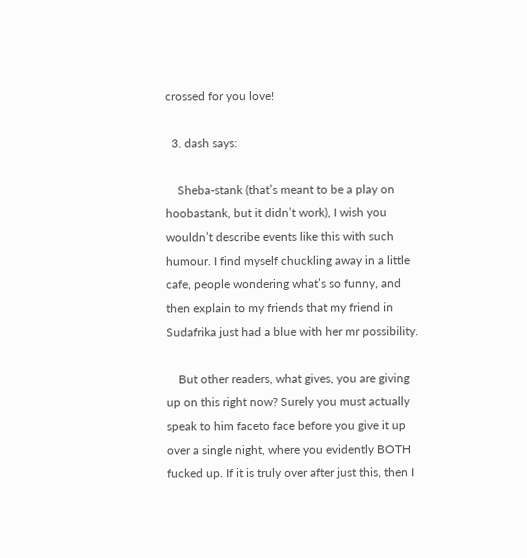crossed for you love!

  3. dash says:

    Sheba-stank (that’s meant to be a play on hoobastank, but it didn’t work), I wish you wouldn’t describe events like this with such humour. I find myself chuckling away in a little cafe, people wondering what’s so funny, and then explain to my friends that my friend in Sudafrika just had a blue with her mr possibility.

    But other readers, what gives, you are giving up on this right now? Surely you must actually speak to him faceto face before you give it up over a single night, where you evidently BOTH fucked up. If it is truly over after just this, then I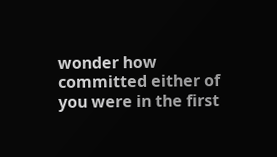wonder how committed either of you were in the first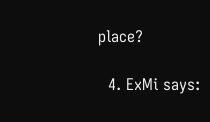place?

  4. ExMi says: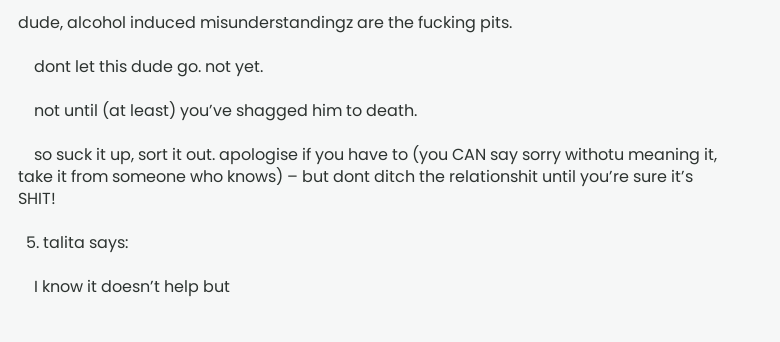dude, alcohol induced misunderstandingz are the fucking pits.

    dont let this dude go. not yet.

    not until (at least) you’ve shagged him to death.

    so suck it up, sort it out. apologise if you have to (you CAN say sorry withotu meaning it, take it from someone who knows) – but dont ditch the relationshit until you’re sure it’s SHIT!

  5. talita says:

    I know it doesn’t help but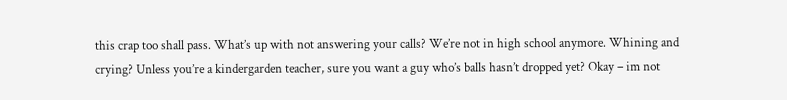this crap too shall pass. What’s up with not answering your calls? We’re not in high school anymore. Whining and crying? Unless you’re a kindergarden teacher, sure you want a guy who’s balls hasn’t dropped yet? Okay – im not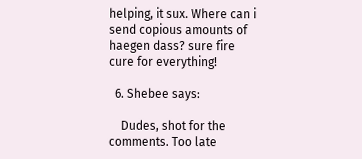helping, it sux. Where can i send copious amounts of haegen dass? sure fire cure for everything!

  6. Shebee says:

    Dudes, shot for the comments. Too late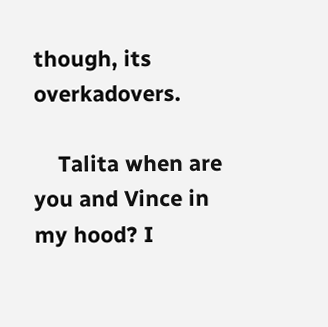though, its overkadovers.

    Talita when are you and Vince in my hood? I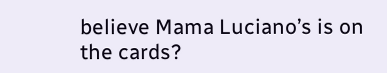believe Mama Luciano’s is on the cards?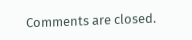Comments are closed.